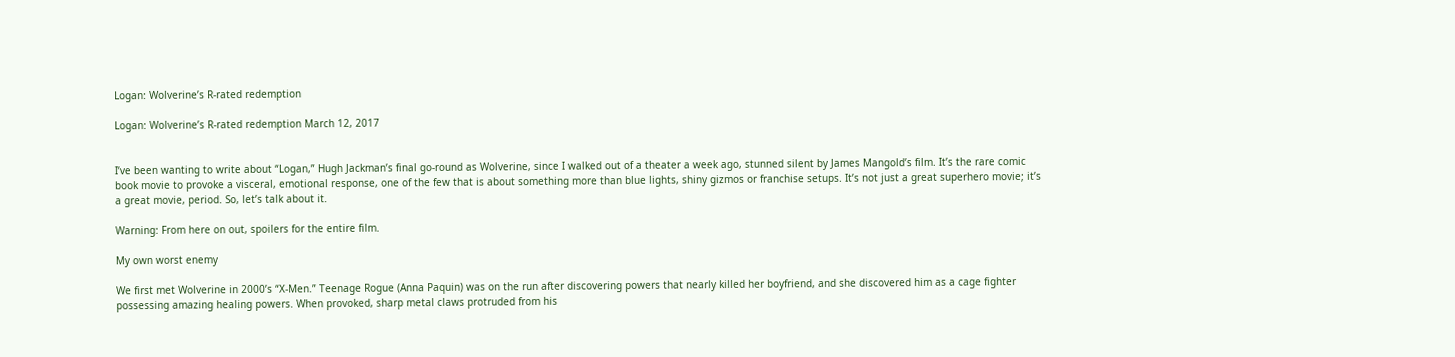Logan: Wolverine’s R-rated redemption

Logan: Wolverine’s R-rated redemption March 12, 2017


I’ve been wanting to write about “Logan,” Hugh Jackman’s final go-round as Wolverine, since I walked out of a theater a week ago, stunned silent by James Mangold’s film. It’s the rare comic book movie to provoke a visceral, emotional response, one of the few that is about something more than blue lights, shiny gizmos or franchise setups. It’s not just a great superhero movie; it’s a great movie, period. So, let’s talk about it.

Warning: From here on out, spoilers for the entire film.

My own worst enemy

We first met Wolverine in 2000’s “X-Men.” Teenage Rogue (Anna Paquin) was on the run after discovering powers that nearly killed her boyfriend, and she discovered him as a cage fighter possessing amazing healing powers. When provoked, sharp metal claws protruded from his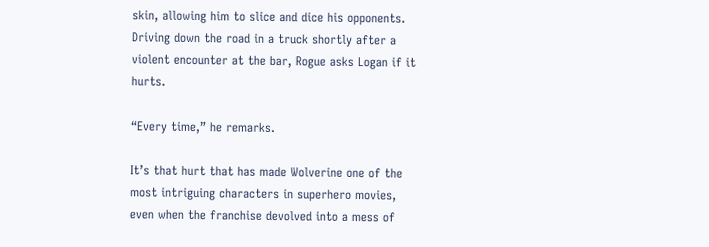skin, allowing him to slice and dice his opponents. Driving down the road in a truck shortly after a violent encounter at the bar, Rogue asks Logan if it hurts.

“Every time,” he remarks.

It’s that hurt that has made Wolverine one of the most intriguing characters in superhero movies, even when the franchise devolved into a mess of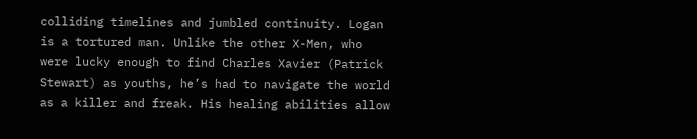colliding timelines and jumbled continuity. Logan is a tortured man. Unlike the other X-Men, who were lucky enough to find Charles Xavier (Patrick Stewart) as youths, he’s had to navigate the world as a killer and freak. His healing abilities allow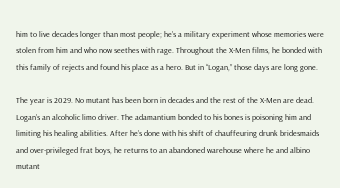him to live decades longer than most people; he’s a military experiment whose memories were stolen from him and who now seethes with rage. Throughout the X-Men films, he bonded with this family of rejects and found his place as a hero. But in “Logan,” those days are long gone.

The year is 2029. No mutant has been born in decades and the rest of the X-Men are dead. Logan’s an alcoholic limo driver. The adamantium bonded to his bones is poisoning him and limiting his healing abilities. After he’s done with his shift of chauffeuring drunk bridesmaids and over-privileged frat boys, he returns to an abandoned warehouse where he and albino mutant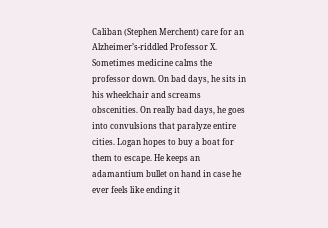Caliban (Stephen Merchent) care for an Alzheimer’s-riddled Professor X. Sometimes medicine calms the professor down. On bad days, he sits in his wheelchair and screams obscenities. On really bad days, he goes into convulsions that paralyze entire cities. Logan hopes to buy a boat for them to escape. He keeps an adamantium bullet on hand in case he ever feels like ending it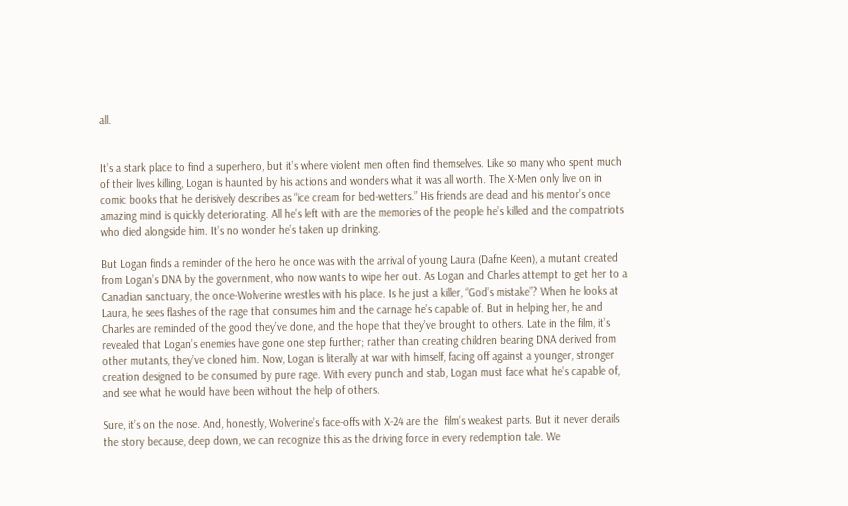all.


It’s a stark place to find a superhero, but it’s where violent men often find themselves. Like so many who spent much of their lives killing, Logan is haunted by his actions and wonders what it was all worth. The X-Men only live on in comic books that he derisively describes as “ice cream for bed-wetters.” His friends are dead and his mentor’s once amazing mind is quickly deteriorating. All he’s left with are the memories of the people he’s killed and the compatriots who died alongside him. It’s no wonder he’s taken up drinking.

But Logan finds a reminder of the hero he once was with the arrival of young Laura (Dafne Keen), a mutant created from Logan’s DNA by the government, who now wants to wipe her out. As Logan and Charles attempt to get her to a Canadian sanctuary, the once-Wolverine wrestles with his place. Is he just a killer, “God’s mistake”? When he looks at Laura, he sees flashes of the rage that consumes him and the carnage he’s capable of. But in helping her, he and Charles are reminded of the good they’ve done, and the hope that they’ve brought to others. Late in the film, it’s revealed that Logan’s enemies have gone one step further; rather than creating children bearing DNA derived from other mutants, they’ve cloned him. Now, Logan is literally at war with himself, facing off against a younger, stronger creation designed to be consumed by pure rage. With every punch and stab, Logan must face what he’s capable of, and see what he would have been without the help of others.

Sure, it’s on the nose. And, honestly, Wolverine’s face-offs with X-24 are the  film’s weakest parts. But it never derails the story because, deep down, we can recognize this as the driving force in every redemption tale. We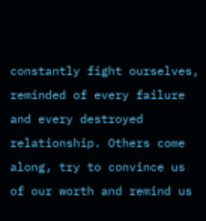constantly fight ourselves, reminded of every failure and every destroyed relationship. Others come along, try to convince us of our worth and remind us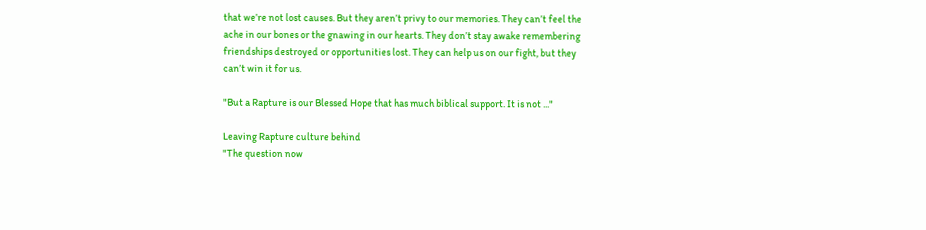that we’re not lost causes. But they aren’t privy to our memories. They can’t feel the ache in our bones or the gnawing in our hearts. They don’t stay awake remembering friendships destroyed or opportunities lost. They can help us on our fight, but they can’t win it for us.

"But a Rapture is our Blessed Hope that has much biblical support. It is not ..."

Leaving Rapture culture behind
"The question now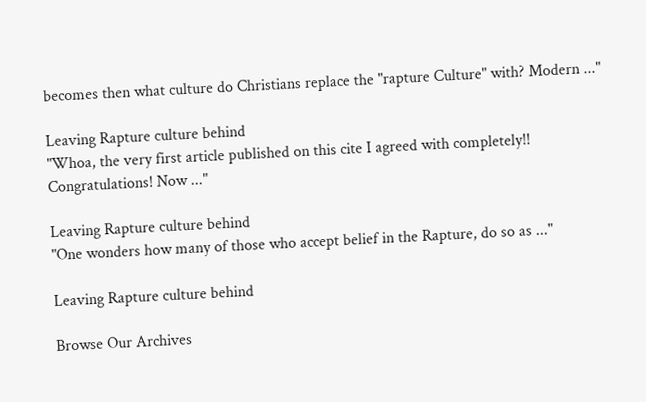becomes then what culture do Christians replace the "rapture Culture" with? Modern ..."

Leaving Rapture culture behind
"Whoa, the very first article published on this cite I agreed with completely!! Congratulations! Now ..."

Leaving Rapture culture behind
"One wonders how many of those who accept belief in the Rapture, do so as ..."

Leaving Rapture culture behind

Browse Our Archives